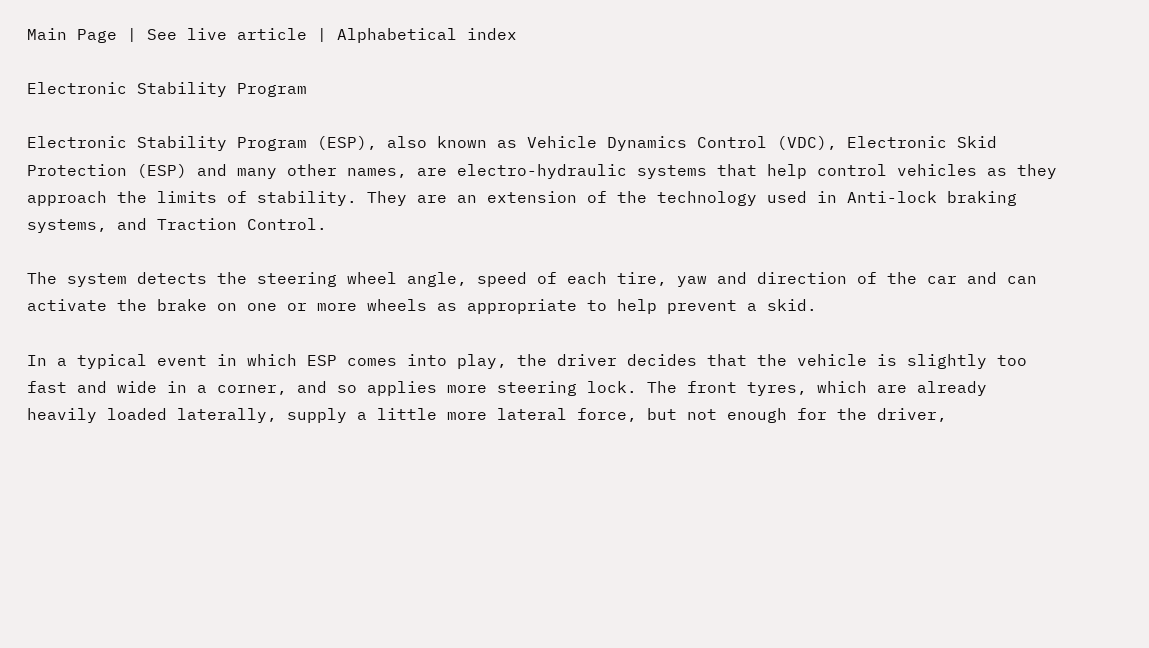Main Page | See live article | Alphabetical index

Electronic Stability Program

Electronic Stability Program (ESP), also known as Vehicle Dynamics Control (VDC), Electronic Skid Protection (ESP) and many other names, are electro-hydraulic systems that help control vehicles as they approach the limits of stability. They are an extension of the technology used in Anti-lock braking systems, and Traction Control.

The system detects the steering wheel angle, speed of each tire, yaw and direction of the car and can activate the brake on one or more wheels as appropriate to help prevent a skid.

In a typical event in which ESP comes into play, the driver decides that the vehicle is slightly too fast and wide in a corner, and so applies more steering lock. The front tyres, which are already heavily loaded laterally, supply a little more lateral force, but not enough for the driver,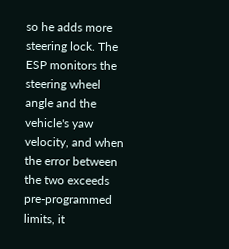so he adds more steering lock. The ESP monitors the steering wheel angle and the vehicle's yaw velocity, and when the error between the two exceeds pre-programmed limits, it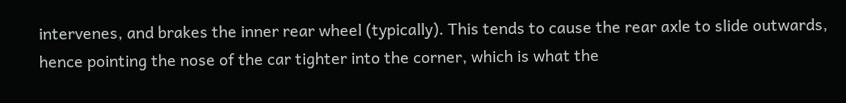intervenes, and brakes the inner rear wheel (typically). This tends to cause the rear axle to slide outwards, hence pointing the nose of the car tighter into the corner, which is what the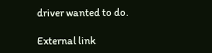driver wanted to do.

External link